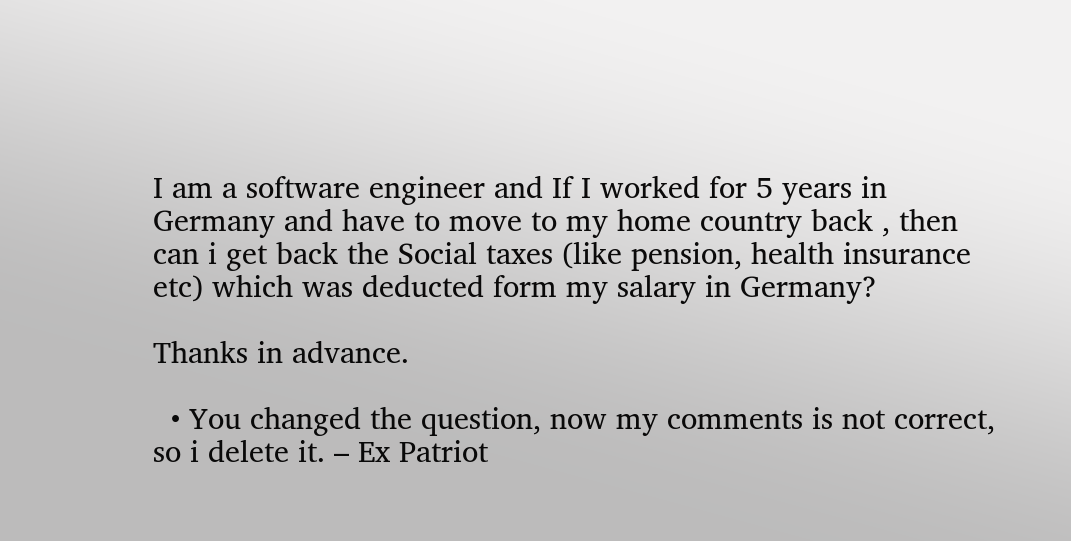I am a software engineer and If I worked for 5 years in Germany and have to move to my home country back , then can i get back the Social taxes (like pension, health insurance etc) which was deducted form my salary in Germany?

Thanks in advance.

  • You changed the question, now my comments is not correct, so i delete it. – Ex Patriot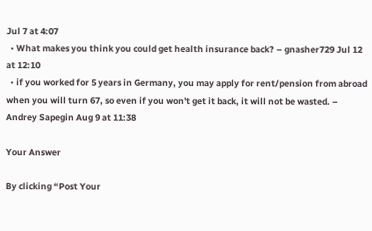Jul 7 at 4:07
  • What makes you think you could get health insurance back? – gnasher729 Jul 12 at 12:10
  • if you worked for 5 years in Germany, you may apply for rent/pension from abroad when you will turn 67, so even if you won't get it back, it will not be wasted. – Andrey Sapegin Aug 9 at 11:38

Your Answer

By clicking “Post Your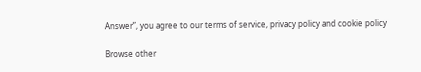Answer”, you agree to our terms of service, privacy policy and cookie policy

Browse other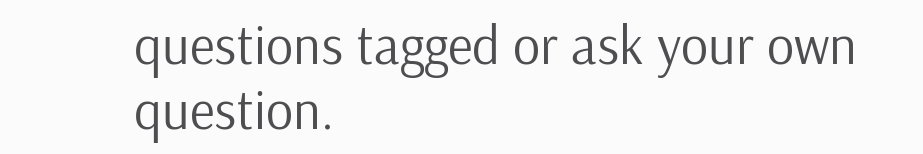questions tagged or ask your own question.